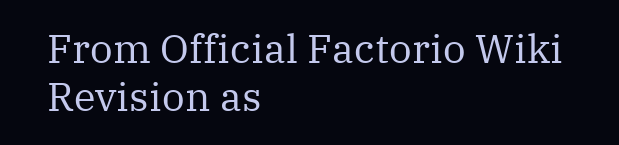From Official Factorio Wiki
Revision as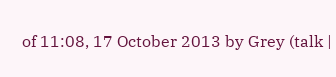of 11:08, 17 October 2013 by Grey (talk |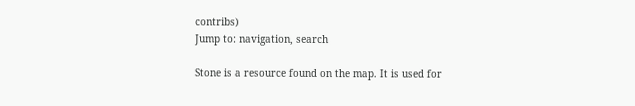contribs)
Jump to: navigation, search

Stone is a resource found on the map. It is used for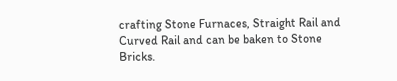crafting Stone Furnaces, Straight Rail and Curved Rail and can be baken to Stone Bricks.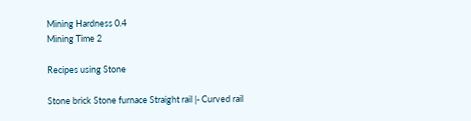Mining Hardness 0.4
Mining Time 2

Recipes using Stone

Stone brick Stone furnace Straight rail |- Curved rail